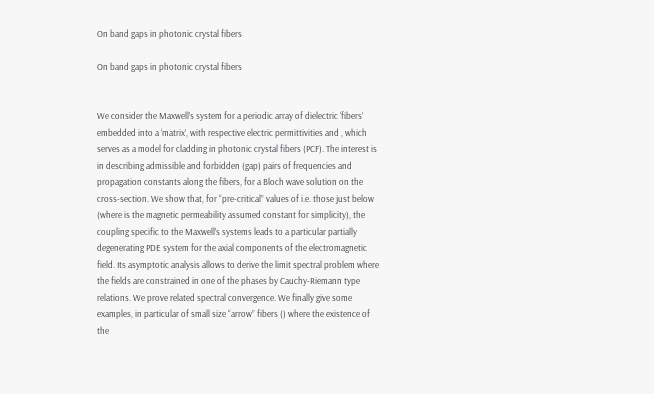On band gaps in photonic crystal fibers

On band gaps in photonic crystal fibers


We consider the Maxwell’s system for a periodic array of dielectric ‘fibers’ embedded into a ‘matrix’, with respective electric permittivities and , which serves as a model for cladding in photonic crystal fibers (PCF). The interest is in describing admissible and forbidden (gap) pairs of frequencies and propagation constants along the fibers, for a Bloch wave solution on the cross-section. We show that, for “pre-critical” values of i.e. those just below (where is the magnetic permeability assumed constant for simplicity), the coupling specific to the Maxwell’s systems leads to a particular partially degenerating PDE system for the axial components of the electromagnetic field. Its asymptotic analysis allows to derive the limit spectral problem where the fields are constrained in one of the phases by Cauchy-Riemann type relations. We prove related spectral convergence. We finally give some examples, in particular of small size “arrow” fibers () where the existence of the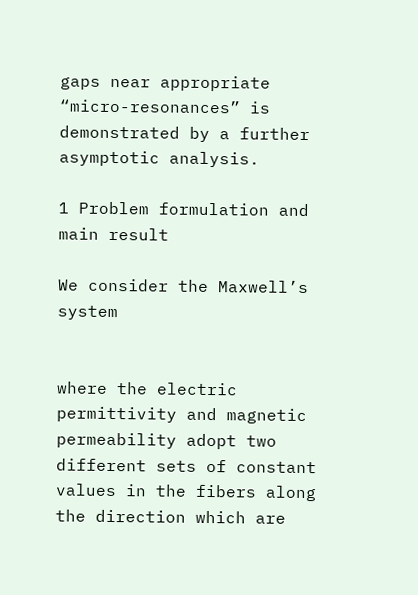gaps near appropriate “micro-resonances” is demonstrated by a further asymptotic analysis.

1 Problem formulation and main result

We consider the Maxwell’s system


where the electric permittivity and magnetic permeability adopt two different sets of constant values in the fibers along the direction which are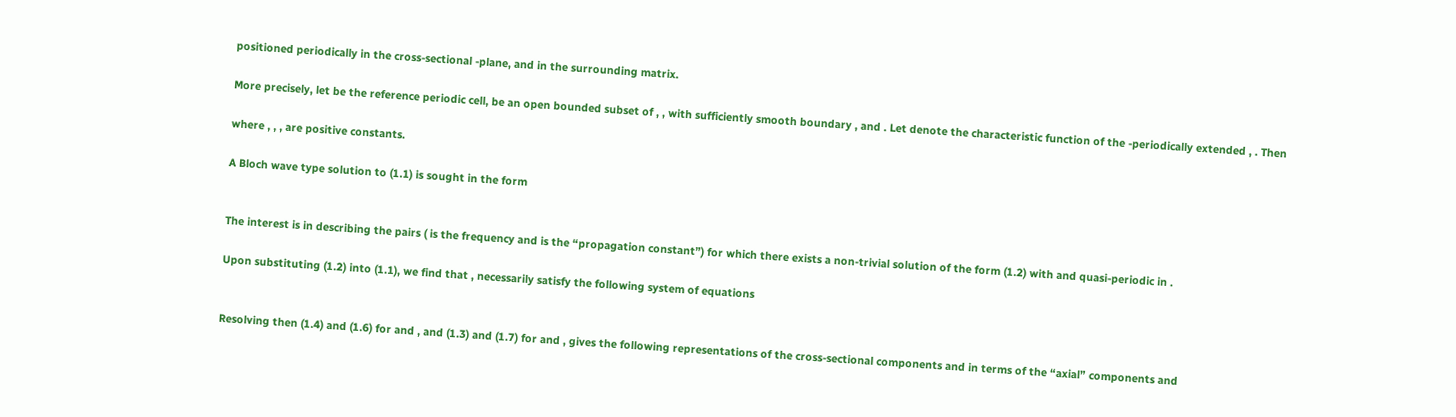positioned periodically in the cross-sectional -plane, and in the surrounding matrix.

More precisely, let be the reference periodic cell, be an open bounded subset of , , with sufficiently smooth boundary , and . Let denote the characteristic function of the -periodically extended , . Then

where , , , are positive constants.

A Bloch wave type solution to (1.1) is sought in the form


The interest is in describing the pairs ( is the frequency and is the “propagation constant”) for which there exists a non-trivial solution of the form (1.2) with and quasi-periodic in .

Upon substituting (1.2) into (1.1), we find that , necessarily satisfy the following system of equations


Resolving then (1.4) and (1.6) for and , and (1.3) and (1.7) for and , gives the following representations of the cross-sectional components and in terms of the “axial” components and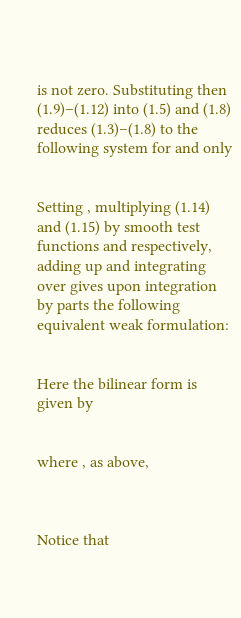is not zero. Substituting then (1.9)–(1.12) into (1.5) and (1.8) reduces (1.3)–(1.8) to the following system for and only


Setting , multiplying (1.14) and (1.15) by smooth test functions and respectively, adding up and integrating over gives upon integration by parts the following equivalent weak formulation:


Here the bilinear form is given by


where , as above,



Notice that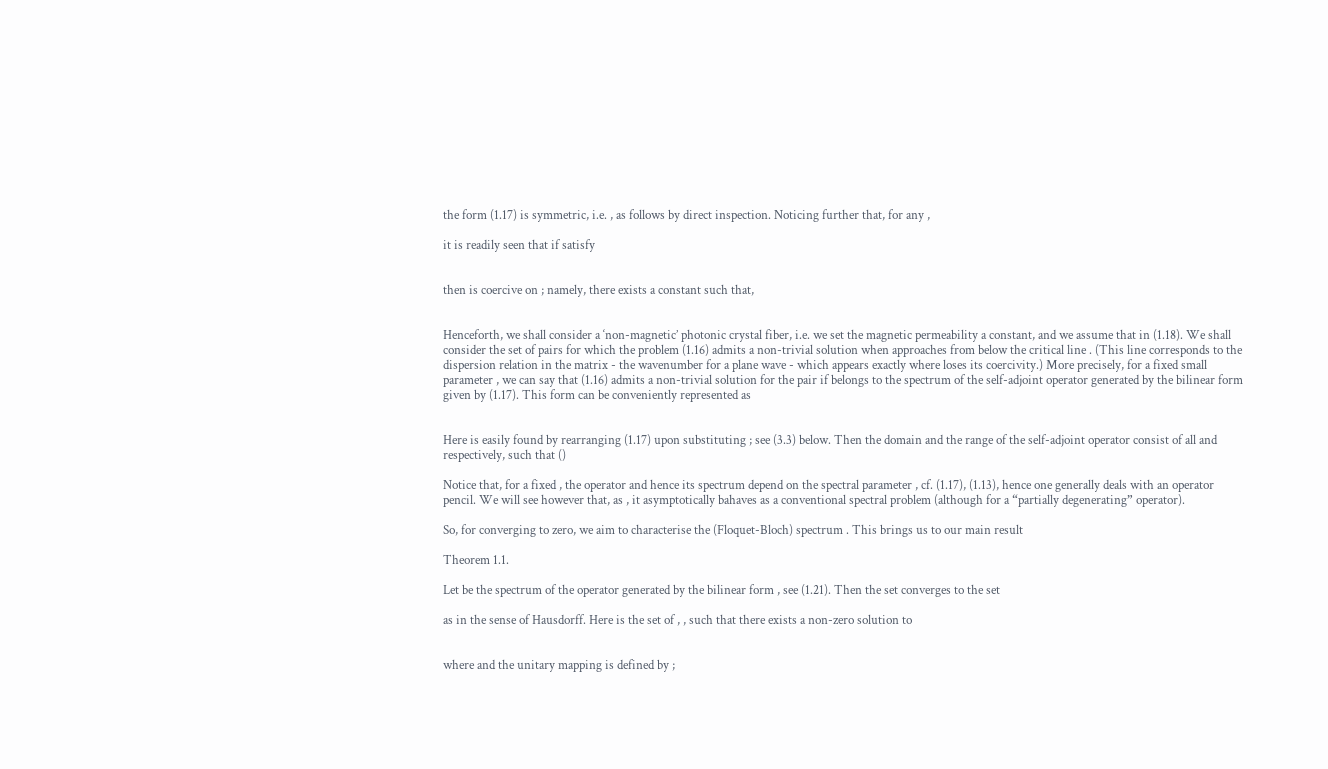the form (1.17) is symmetric, i.e. , as follows by direct inspection. Noticing further that, for any ,

it is readily seen that if satisfy


then is coercive on ; namely, there exists a constant such that,


Henceforth, we shall consider a ‘non-magnetic’ photonic crystal fiber, i.e. we set the magnetic permeability a constant, and we assume that in (1.18). We shall consider the set of pairs for which the problem (1.16) admits a non-trivial solution when approaches from below the critical line . (This line corresponds to the dispersion relation in the matrix - the wavenumber for a plane wave - which appears exactly where loses its coercivity.) More precisely, for a fixed small parameter , we can say that (1.16) admits a non-trivial solution for the pair if belongs to the spectrum of the self-adjoint operator generated by the bilinear form given by (1.17). This form can be conveniently represented as


Here is easily found by rearranging (1.17) upon substituting ; see (3.3) below. Then the domain and the range of the self-adjoint operator consist of all and respectively, such that ()

Notice that, for a fixed , the operator and hence its spectrum depend on the spectral parameter , cf. (1.17), (1.13), hence one generally deals with an operator pencil. We will see however that, as , it asymptotically bahaves as a conventional spectral problem (although for a “partially degenerating” operator).

So, for converging to zero, we aim to characterise the (Floquet-Bloch) spectrum . This brings us to our main result

Theorem 1.1.

Let be the spectrum of the operator generated by the bilinear form , see (1.21). Then the set converges to the set

as in the sense of Hausdorff. Here is the set of , , such that there exists a non-zero solution to


where and the unitary mapping is defined by ;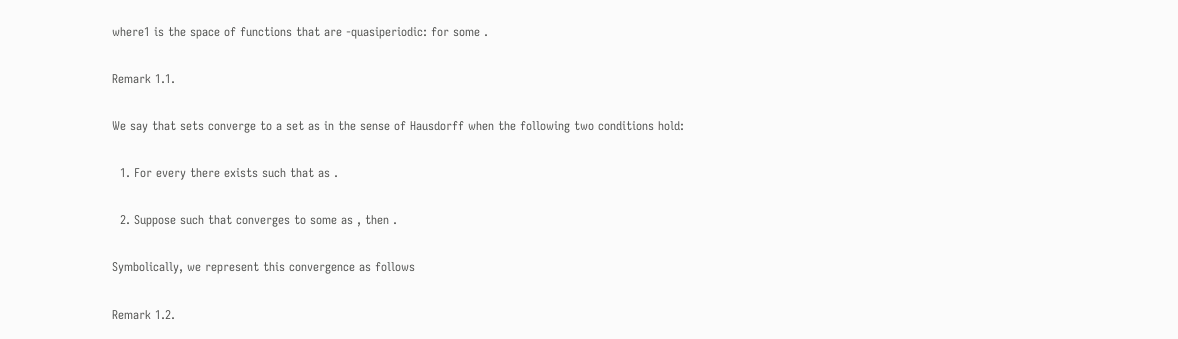where1 is the space of functions that are -quasiperiodic: for some .

Remark 1.1.

We say that sets converge to a set as in the sense of Hausdorff when the following two conditions hold:

  1. For every there exists such that as .

  2. Suppose such that converges to some as , then .

Symbolically, we represent this convergence as follows

Remark 1.2.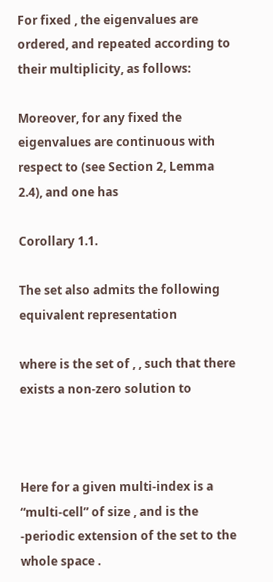For fixed , the eigenvalues are ordered, and repeated according to their multiplicity, as follows:

Moreover, for any fixed the eigenvalues are continuous with respect to (see Section 2, Lemma 2.4), and one has

Corollary 1.1.

The set also admits the following equivalent representation

where is the set of , , such that there exists a non-zero solution to



Here for a given multi-index is a “multi-cell” of size , and is the -periodic extension of the set to the whole space .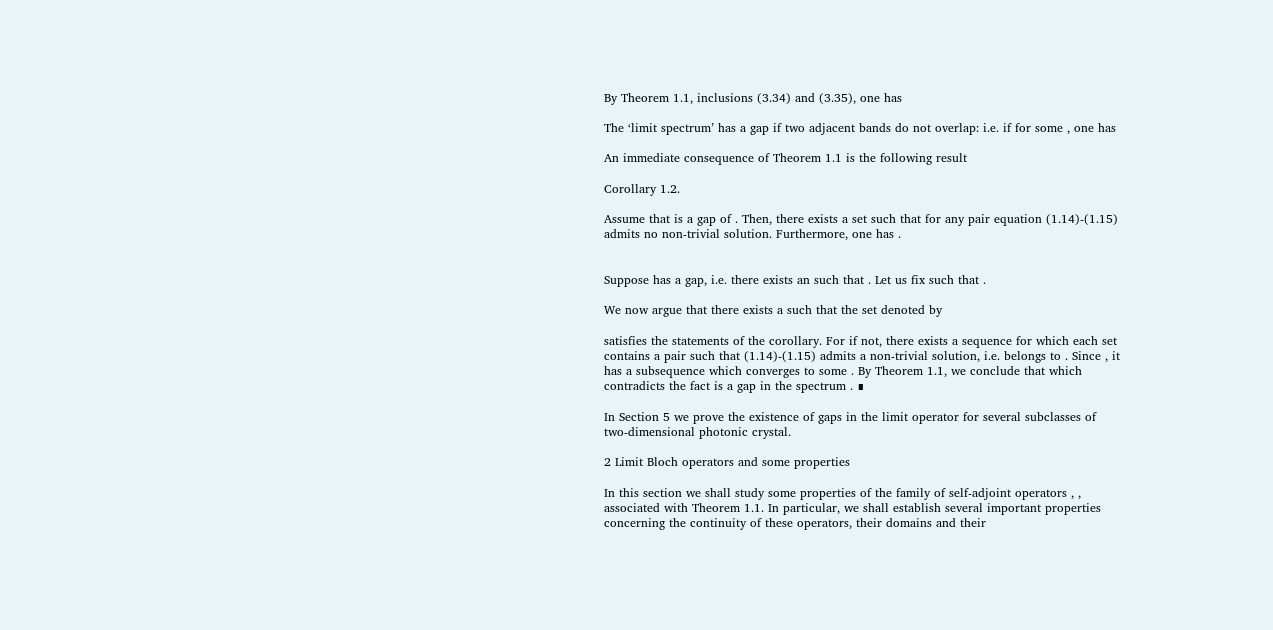By Theorem 1.1, inclusions (3.34) and (3.35), one has

The ‘limit spectrum’ has a gap if two adjacent bands do not overlap: i.e. if for some , one has

An immediate consequence of Theorem 1.1 is the following result

Corollary 1.2.

Assume that is a gap of . Then, there exists a set such that for any pair equation (1.14)-(1.15) admits no non-trivial solution. Furthermore, one has .


Suppose has a gap, i.e. there exists an such that . Let us fix such that .

We now argue that there exists a such that the set denoted by

satisfies the statements of the corollary. For if not, there exists a sequence for which each set contains a pair such that (1.14)-(1.15) admits a non-trivial solution, i.e. belongs to . Since , it has a subsequence which converges to some . By Theorem 1.1, we conclude that which contradicts the fact is a gap in the spectrum . ∎

In Section 5 we prove the existence of gaps in the limit operator for several subclasses of two-dimensional photonic crystal.

2 Limit Bloch operators and some properties

In this section we shall study some properties of the family of self-adjoint operators , , associated with Theorem 1.1. In particular, we shall establish several important properties concerning the continuity of these operators, their domains and their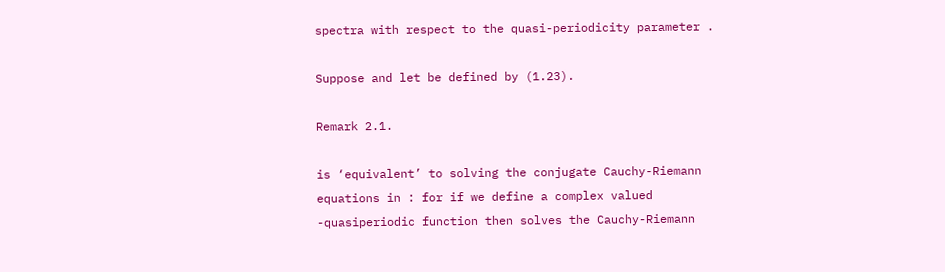spectra with respect to the quasi-periodicity parameter .

Suppose and let be defined by (1.23).

Remark 2.1.

is ‘equivalent’ to solving the conjugate Cauchy-Riemann equations in : for if we define a complex valued -quasiperiodic function then solves the Cauchy-Riemann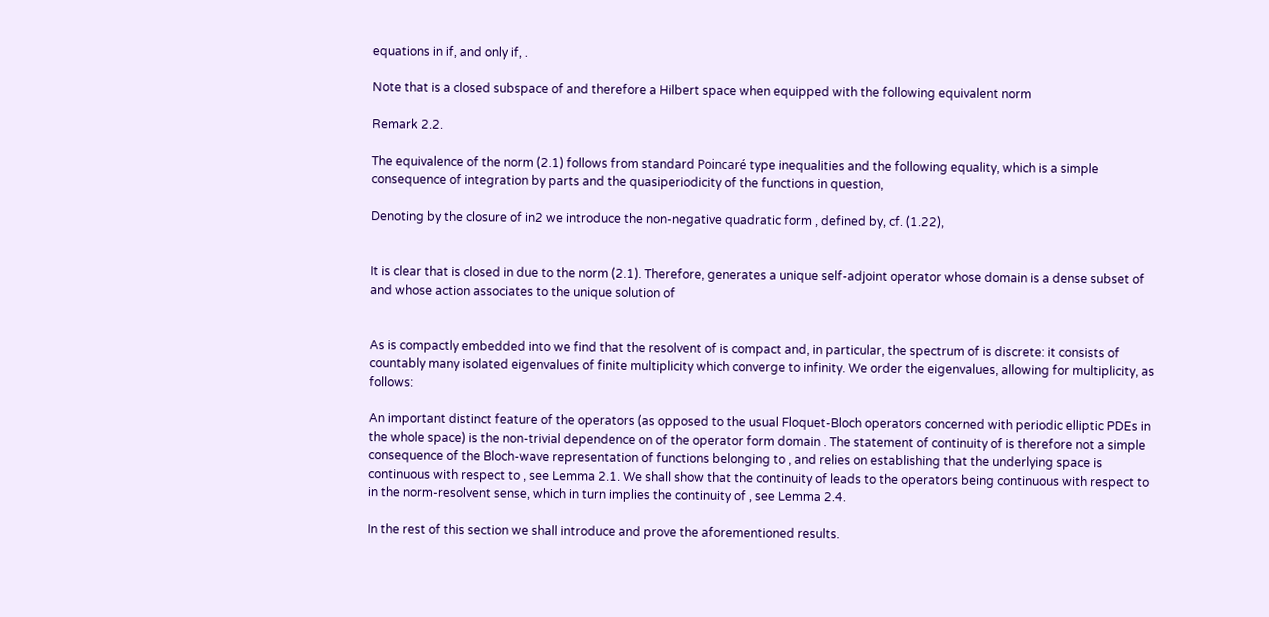equations in if, and only if, .

Note that is a closed subspace of and therefore a Hilbert space when equipped with the following equivalent norm

Remark 2.2.

The equivalence of the norm (2.1) follows from standard Poincaré type inequalities and the following equality, which is a simple consequence of integration by parts and the quasiperiodicity of the functions in question,

Denoting by the closure of in2 we introduce the non-negative quadratic form , defined by, cf. (1.22),


It is clear that is closed in due to the norm (2.1). Therefore, generates a unique self-adjoint operator whose domain is a dense subset of and whose action associates to the unique solution of


As is compactly embedded into we find that the resolvent of is compact and, in particular, the spectrum of is discrete: it consists of countably many isolated eigenvalues of finite multiplicity which converge to infinity. We order the eigenvalues, allowing for multiplicity, as follows:

An important distinct feature of the operators (as opposed to the usual Floquet-Bloch operators concerned with periodic elliptic PDEs in the whole space) is the non-trivial dependence on of the operator form domain . The statement of continuity of is therefore not a simple consequence of the Bloch-wave representation of functions belonging to , and relies on establishing that the underlying space is continuous with respect to , see Lemma 2.1. We shall show that the continuity of leads to the operators being continuous with respect to in the norm-resolvent sense, which in turn implies the continuity of , see Lemma 2.4.

In the rest of this section we shall introduce and prove the aforementioned results.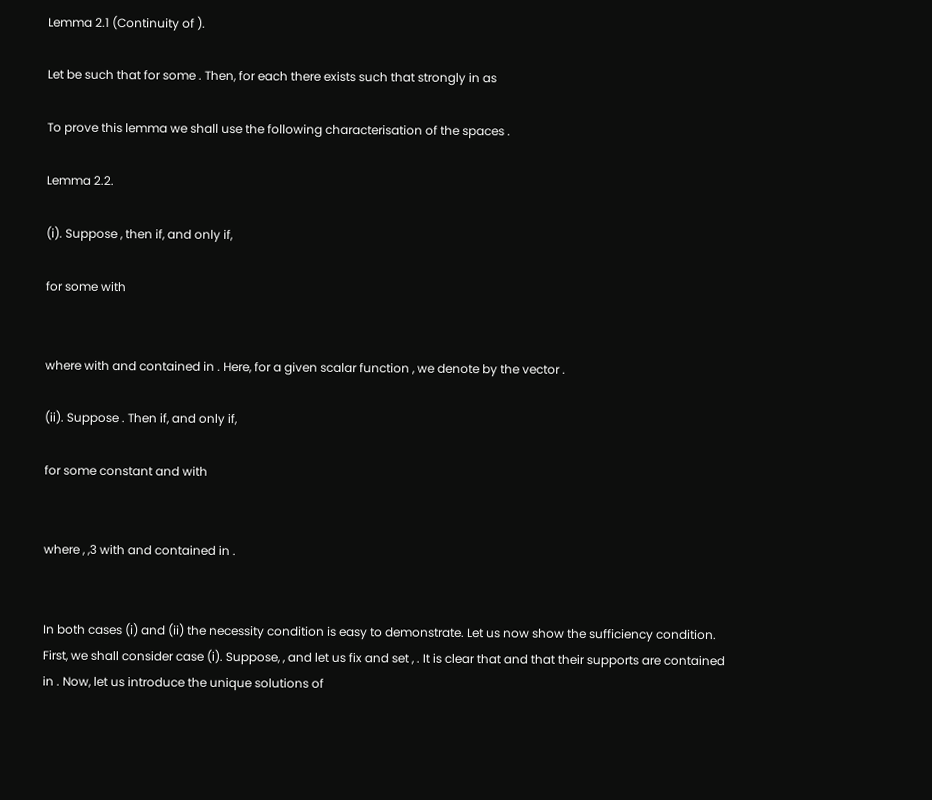Lemma 2.1 (Continuity of ).

Let be such that for some . Then, for each there exists such that strongly in as

To prove this lemma we shall use the following characterisation of the spaces .

Lemma 2.2.

(i). Suppose , then if, and only if,

for some with


where with and contained in . Here, for a given scalar function , we denote by the vector .

(ii). Suppose . Then if, and only if,

for some constant and with


where , ,3 with and contained in .


In both cases (i) and (ii) the necessity condition is easy to demonstrate. Let us now show the sufficiency condition. First, we shall consider case (i). Suppose, , and let us fix and set , . It is clear that and that their supports are contained in . Now, let us introduce the unique solutions of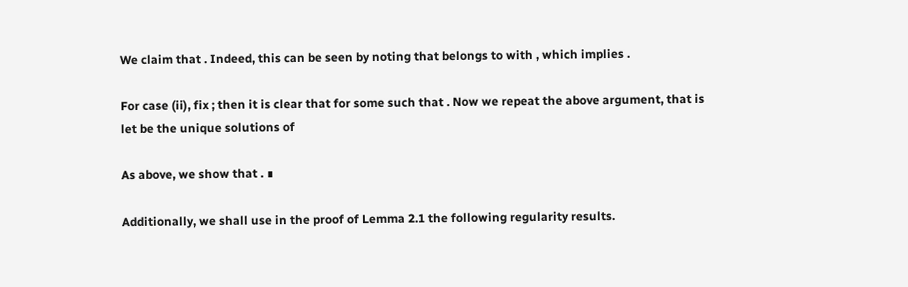We claim that . Indeed, this can be seen by noting that belongs to with , which implies .

For case (ii), fix ; then it is clear that for some such that . Now we repeat the above argument, that is let be the unique solutions of

As above, we show that . ∎

Additionally, we shall use in the proof of Lemma 2.1 the following regularity results.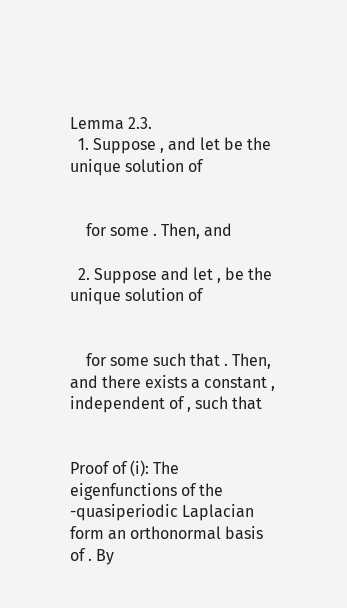Lemma 2.3.
  1. Suppose , and let be the unique solution of


    for some . Then, and

  2. Suppose and let , be the unique solution of


    for some such that . Then, and there exists a constant , independent of , such that


Proof of (i): The eigenfunctions of the -quasiperiodic Laplacian form an orthonormal basis of . By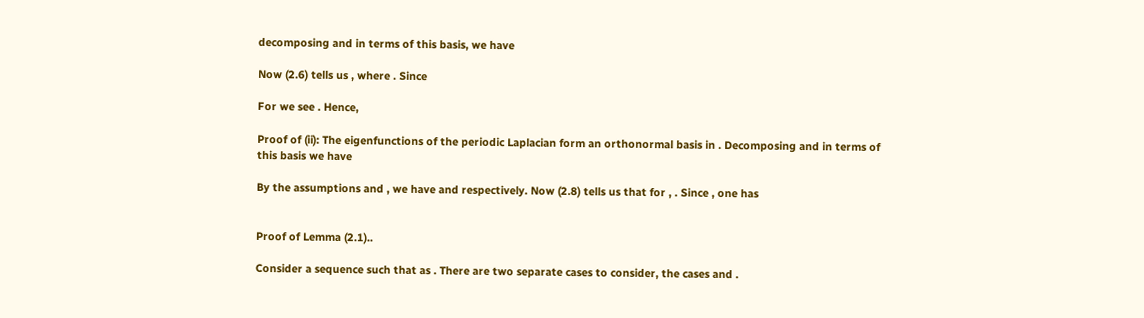decomposing and in terms of this basis, we have

Now (2.6) tells us , where . Since

For we see . Hence,

Proof of (ii): The eigenfunctions of the periodic Laplacian form an orthonormal basis in . Decomposing and in terms of this basis we have

By the assumptions and , we have and respectively. Now (2.8) tells us that for , . Since , one has


Proof of Lemma (2.1)..

Consider a sequence such that as . There are two separate cases to consider, the cases and .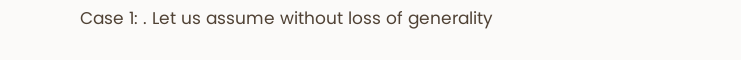Case 1: . Let us assume without loss of generality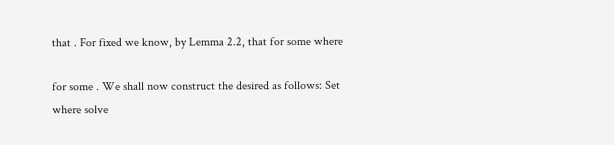that . For fixed we know, by Lemma 2.2, that for some where

for some . We shall now construct the desired as follows: Set where solve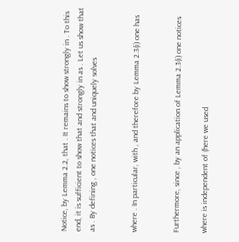Notice, by Lemma 2.2, that . It remains to show strongly in . To this end, it is sufficient to show that and strongly in as . Let us show that as . By defining , one notices that and uniquely solves


where . In particular, with , and therefore by Lemma 2.3(i) one has


Furthermore, since , by an application of Lemma 2.3(i) one notices

where is independent of (here we used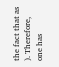the fact that as ). Therefore, one has